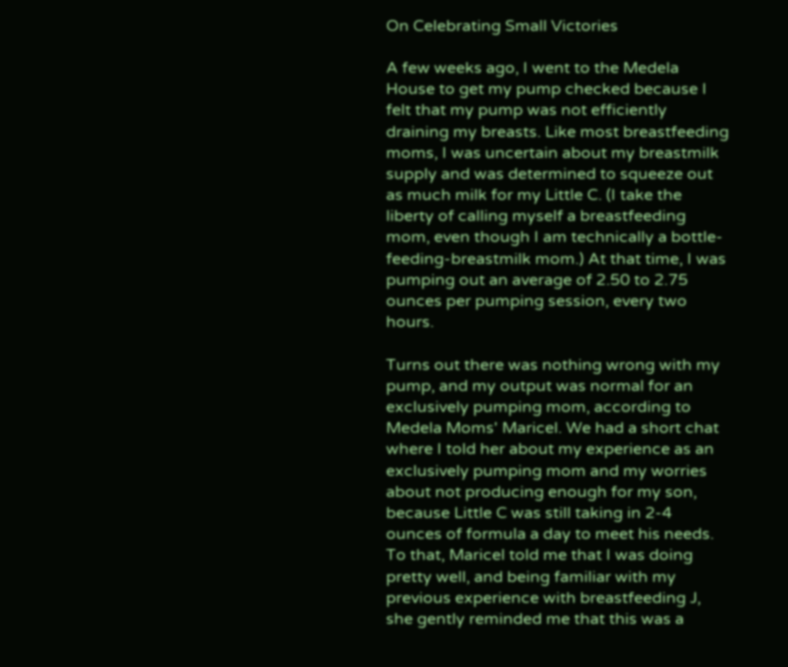On Celebrating Small Victories

A few weeks ago, I went to the Medela House to get my pump checked because I felt that my pump was not efficiently draining my breasts. Like most breastfeeding moms, I was uncertain about my breastmilk supply and was determined to squeeze out as much milk for my Little C. (I take the liberty of calling myself a breastfeeding mom, even though I am technically a bottle-feeding-breastmilk mom.) At that time, I was pumping out an average of 2.50 to 2.75 ounces per pumping session, every two hours.

Turns out there was nothing wrong with my pump, and my output was normal for an exclusively pumping mom, according to Medela Moms' Maricel. We had a short chat where I told her about my experience as an exclusively pumping mom and my worries about not producing enough for my son, because Little C was still taking in 2-4 ounces of formula a day to meet his needs. To that, Maricel told me that I was doing pretty well, and being familiar with my previous experience with breastfeeding J, she gently reminded me that this was a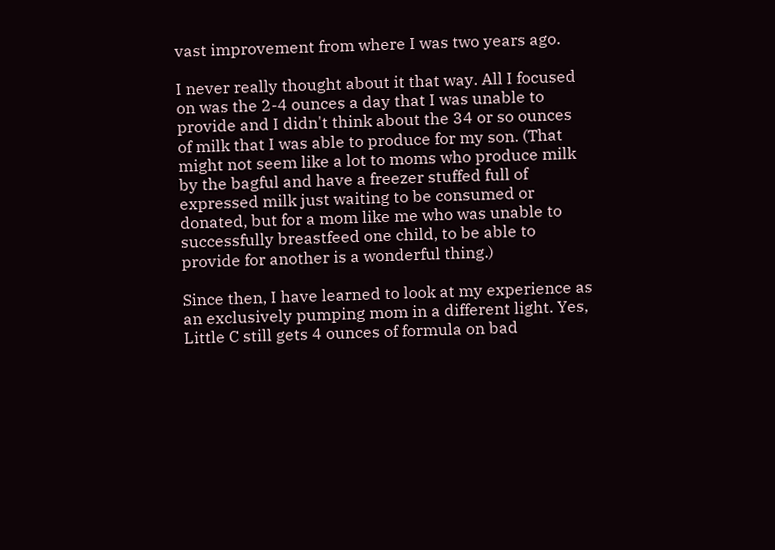vast improvement from where I was two years ago.

I never really thought about it that way. All I focused on was the 2-4 ounces a day that I was unable to provide and I didn't think about the 34 or so ounces of milk that I was able to produce for my son. (That might not seem like a lot to moms who produce milk by the bagful and have a freezer stuffed full of expressed milk just waiting to be consumed or donated, but for a mom like me who was unable to successfully breastfeed one child, to be able to provide for another is a wonderful thing.)

Since then, I have learned to look at my experience as an exclusively pumping mom in a different light. Yes, Little C still gets 4 ounces of formula on bad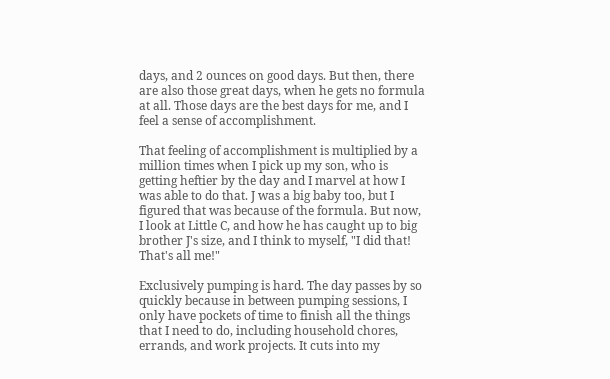days, and 2 ounces on good days. But then, there are also those great days, when he gets no formula at all. Those days are the best days for me, and I feel a sense of accomplishment.

That feeling of accomplishment is multiplied by a million times when I pick up my son, who is getting heftier by the day and I marvel at how I was able to do that. J was a big baby too, but I figured that was because of the formula. But now, I look at Little C, and how he has caught up to big brother J's size, and I think to myself, "I did that! That's all me!"

Exclusively pumping is hard. The day passes by so quickly because in between pumping sessions, I only have pockets of time to finish all the things that I need to do, including household chores, errands, and work projects. It cuts into my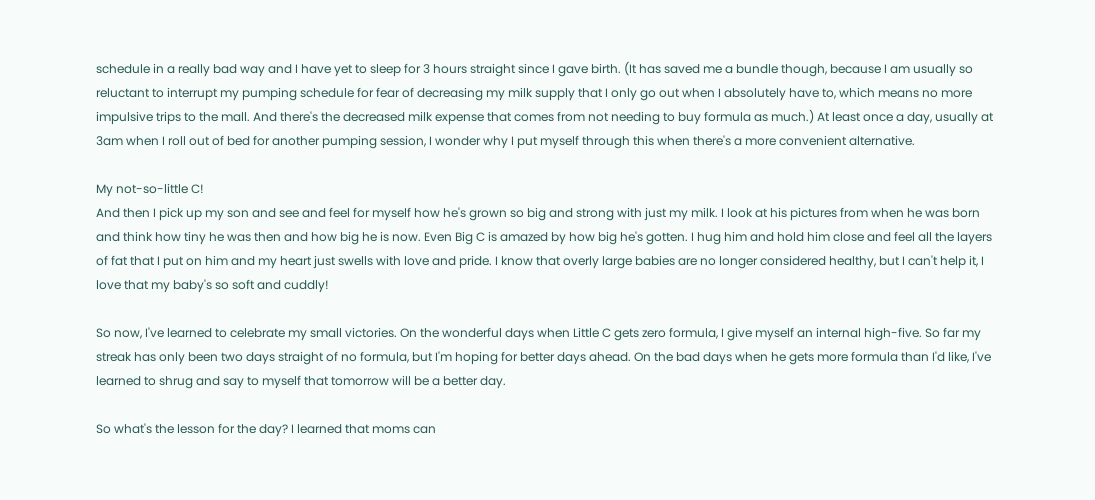schedule in a really bad way and I have yet to sleep for 3 hours straight since I gave birth. (It has saved me a bundle though, because I am usually so reluctant to interrupt my pumping schedule for fear of decreasing my milk supply that I only go out when I absolutely have to, which means no more impulsive trips to the mall. And there's the decreased milk expense that comes from not needing to buy formula as much.) At least once a day, usually at 3am when I roll out of bed for another pumping session, I wonder why I put myself through this when there's a more convenient alternative.

My not-so-little C!
And then I pick up my son and see and feel for myself how he's grown so big and strong with just my milk. I look at his pictures from when he was born and think how tiny he was then and how big he is now. Even Big C is amazed by how big he's gotten. I hug him and hold him close and feel all the layers of fat that I put on him and my heart just swells with love and pride. I know that overly large babies are no longer considered healthy, but I can't help it, I love that my baby's so soft and cuddly!

So now, I've learned to celebrate my small victories. On the wonderful days when Little C gets zero formula, I give myself an internal high-five. So far my streak has only been two days straight of no formula, but I'm hoping for better days ahead. On the bad days when he gets more formula than I'd like, I've learned to shrug and say to myself that tomorrow will be a better day.

So what's the lesson for the day? I learned that moms can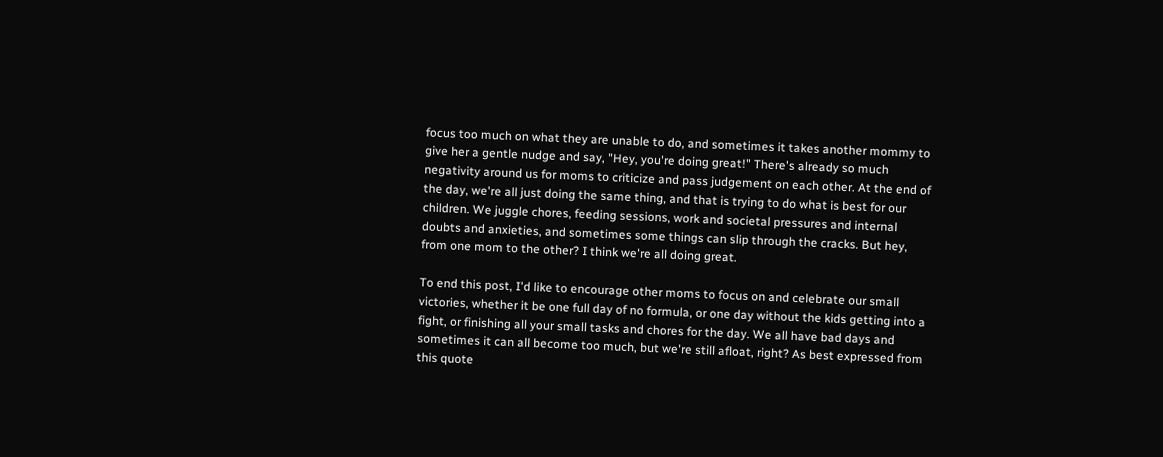focus too much on what they are unable to do, and sometimes it takes another mommy to give her a gentle nudge and say, "Hey, you're doing great!" There's already so much negativity around us for moms to criticize and pass judgement on each other. At the end of the day, we're all just doing the same thing, and that is trying to do what is best for our children. We juggle chores, feeding sessions, work and societal pressures and internal doubts and anxieties, and sometimes some things can slip through the cracks. But hey, from one mom to the other? I think we're all doing great.

To end this post, I'd like to encourage other moms to focus on and celebrate our small victories, whether it be one full day of no formula, or one day without the kids getting into a fight, or finishing all your small tasks and chores for the day. We all have bad days and sometimes it can all become too much, but we're still afloat, right? As best expressed from this quote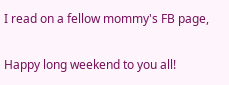I read on a fellow mommy's FB page,

Happy long weekend to you all!